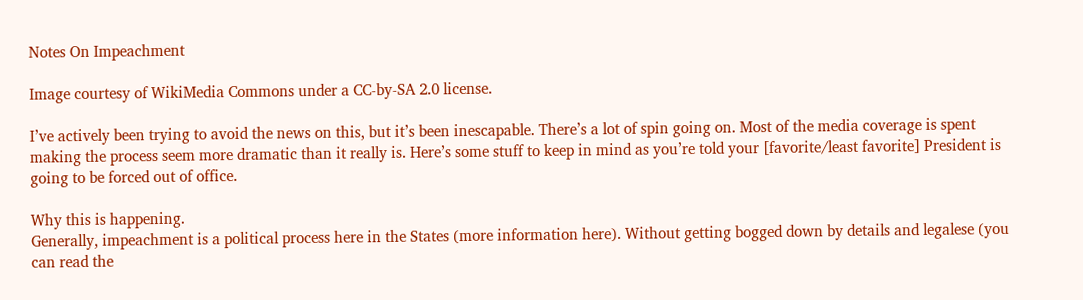Notes On Impeachment

Image courtesy of WikiMedia Commons under a CC-by-SA 2.0 license.

I’ve actively been trying to avoid the news on this, but it’s been inescapable. There’s a lot of spin going on. Most of the media coverage is spent making the process seem more dramatic than it really is. Here’s some stuff to keep in mind as you’re told your [favorite/least favorite] President is going to be forced out of office.

Why this is happening.
Generally, impeachment is a political process here in the States (more information here). Without getting bogged down by details and legalese (you can read the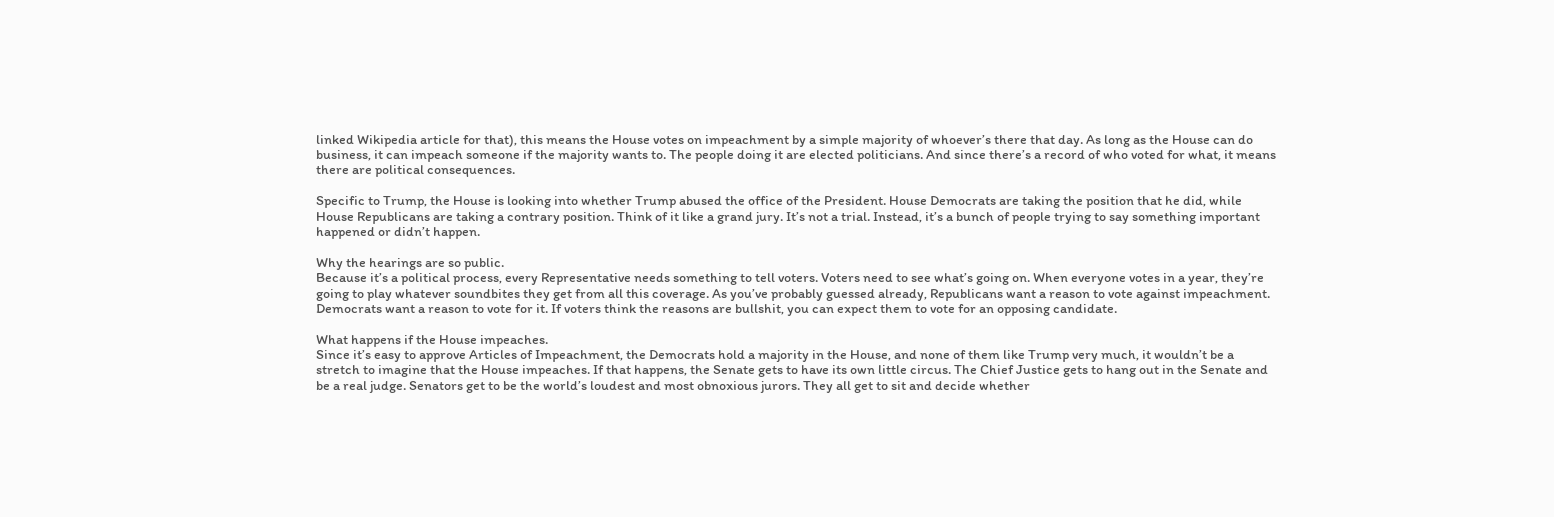linked Wikipedia article for that), this means the House votes on impeachment by a simple majority of whoever’s there that day. As long as the House can do business, it can impeach someone if the majority wants to. The people doing it are elected politicians. And since there’s a record of who voted for what, it means there are political consequences.

Specific to Trump, the House is looking into whether Trump abused the office of the President. House Democrats are taking the position that he did, while House Republicans are taking a contrary position. Think of it like a grand jury. It’s not a trial. Instead, it’s a bunch of people trying to say something important happened or didn’t happen.

Why the hearings are so public.
Because it’s a political process, every Representative needs something to tell voters. Voters need to see what’s going on. When everyone votes in a year, they’re going to play whatever soundbites they get from all this coverage. As you’ve probably guessed already, Republicans want a reason to vote against impeachment. Democrats want a reason to vote for it. If voters think the reasons are bullshit, you can expect them to vote for an opposing candidate.

What happens if the House impeaches.
Since it’s easy to approve Articles of Impeachment, the Democrats hold a majority in the House, and none of them like Trump very much, it wouldn’t be a stretch to imagine that the House impeaches. If that happens, the Senate gets to have its own little circus. The Chief Justice gets to hang out in the Senate and be a real judge. Senators get to be the world’s loudest and most obnoxious jurors. They all get to sit and decide whether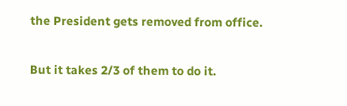the President gets removed from office.

But it takes 2/3 of them to do it.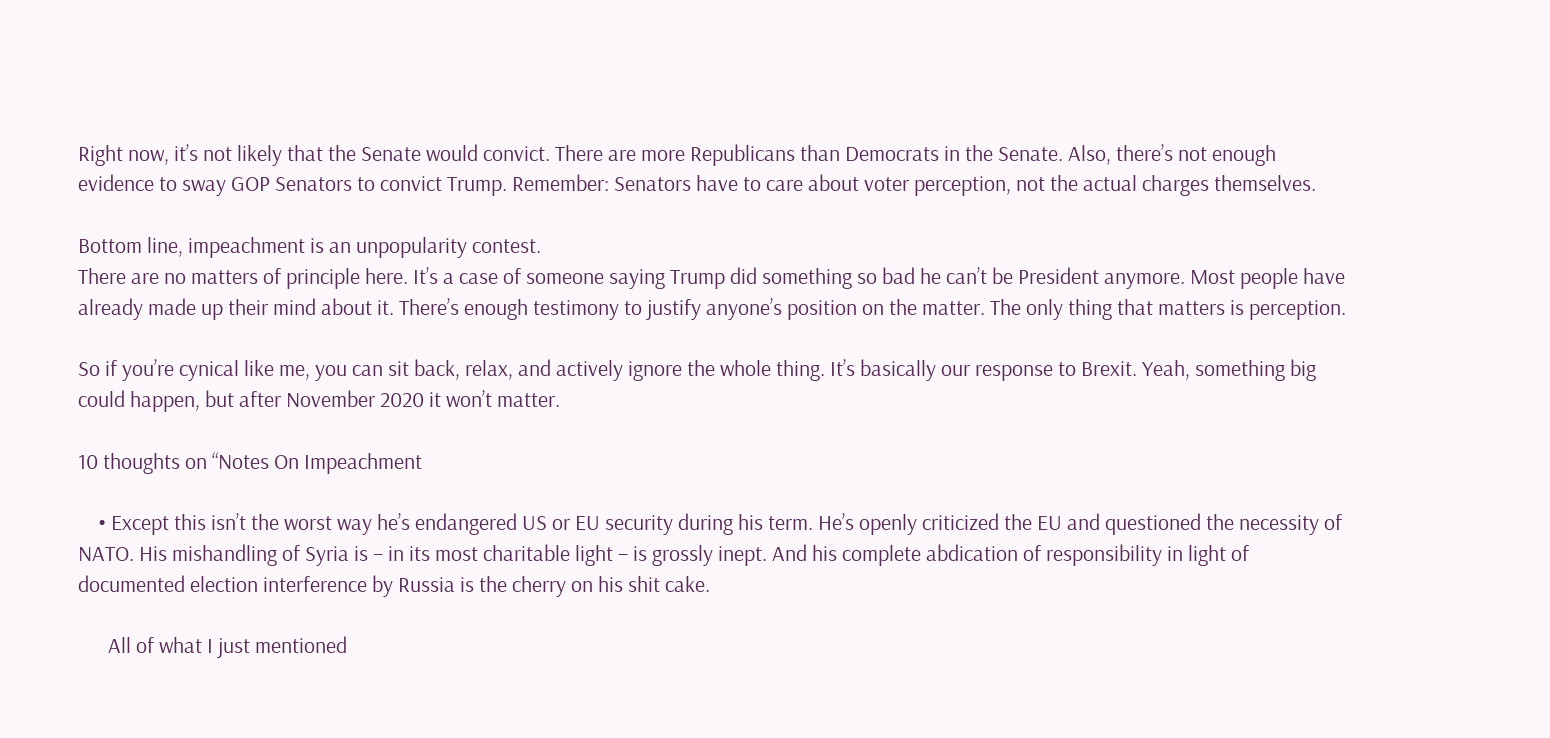Right now, it’s not likely that the Senate would convict. There are more Republicans than Democrats in the Senate. Also, there’s not enough evidence to sway GOP Senators to convict Trump. Remember: Senators have to care about voter perception, not the actual charges themselves.

Bottom line, impeachment is an unpopularity contest.
There are no matters of principle here. It’s a case of someone saying Trump did something so bad he can’t be President anymore. Most people have already made up their mind about it. There’s enough testimony to justify anyone’s position on the matter. The only thing that matters is perception.

So if you’re cynical like me, you can sit back, relax, and actively ignore the whole thing. It’s basically our response to Brexit. Yeah, something big could happen, but after November 2020 it won’t matter.

10 thoughts on “Notes On Impeachment

    • Except this isn’t the worst way he’s endangered US or EU security during his term. He’s openly criticized the EU and questioned the necessity of NATO. His mishandling of Syria is – in its most charitable light – is grossly inept. And his complete abdication of responsibility in light of documented election interference by Russia is the cherry on his shit cake.

      All of what I just mentioned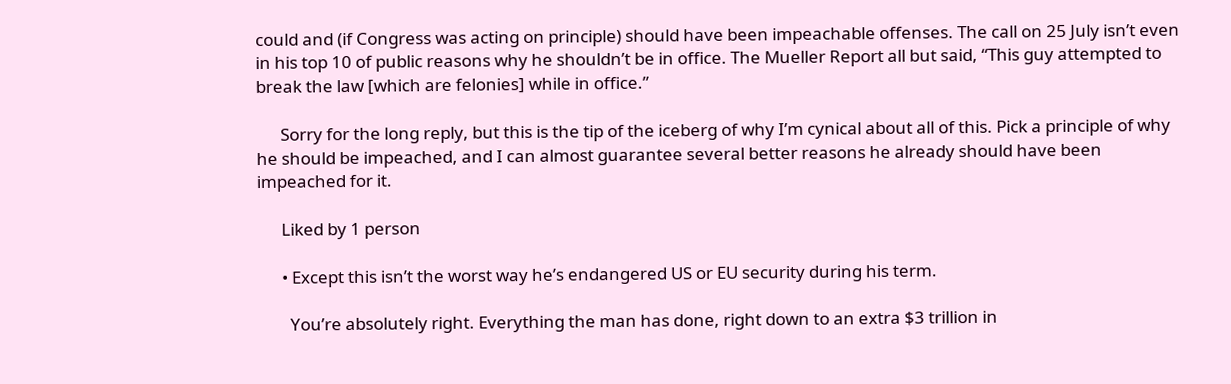could and (if Congress was acting on principle) should have been impeachable offenses. The call on 25 July isn’t even in his top 10 of public reasons why he shouldn’t be in office. The Mueller Report all but said, “This guy attempted to break the law [which are felonies] while in office.”

      Sorry for the long reply, but this is the tip of the iceberg of why I’m cynical about all of this. Pick a principle of why he should be impeached, and I can almost guarantee several better reasons he already should have been impeached for it.

      Liked by 1 person

      • Except this isn’t the worst way he’s endangered US or EU security during his term.

        You’re absolutely right. Everything the man has done, right down to an extra $3 trillion in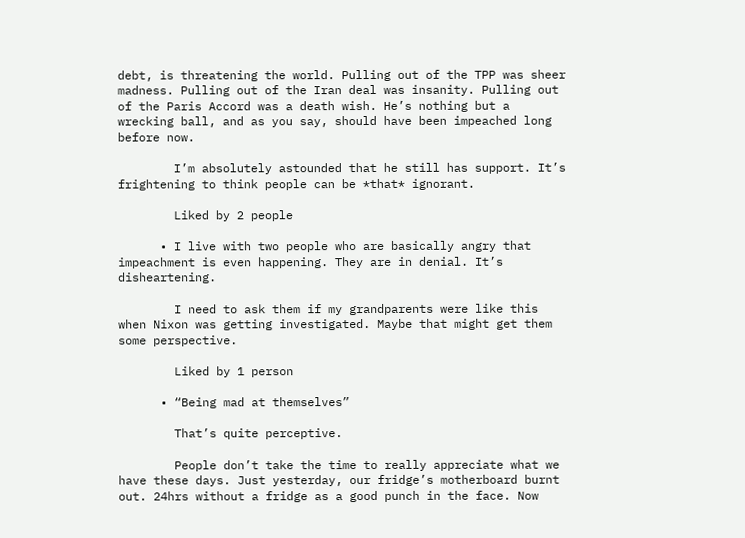debt, is threatening the world. Pulling out of the TPP was sheer madness. Pulling out of the Iran deal was insanity. Pulling out of the Paris Accord was a death wish. He’s nothing but a wrecking ball, and as you say, should have been impeached long before now.

        I’m absolutely astounded that he still has support. It’s frightening to think people can be *that* ignorant.

        Liked by 2 people

      • I live with two people who are basically angry that impeachment is even happening. They are in denial. It’s disheartening.

        I need to ask them if my grandparents were like this when Nixon was getting investigated. Maybe that might get them some perspective.

        Liked by 1 person

      • “Being mad at themselves”

        That’s quite perceptive.

        People don’t take the time to really appreciate what we have these days. Just yesterday, our fridge’s motherboard burnt out. 24hrs without a fridge as a good punch in the face. Now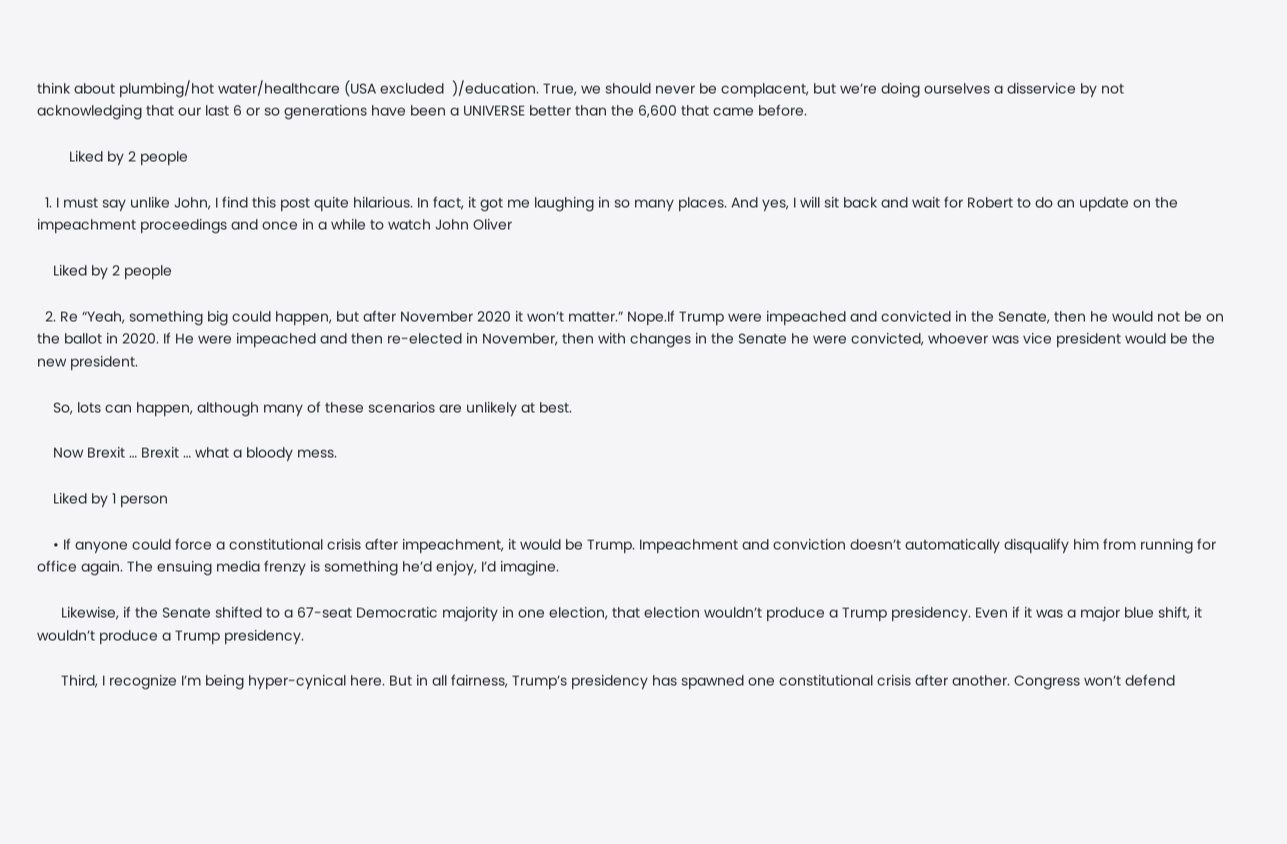think about plumbing/hot water/healthcare (USA excluded  )/education. True, we should never be complacent, but we’re doing ourselves a disservice by not acknowledging that our last 6 or so generations have been a UNIVERSE better than the 6,600 that came before.

        Liked by 2 people

  1. I must say unlike John, I find this post quite hilarious. In fact, it got me laughing in so many places. And yes, I will sit back and wait for Robert to do an update on the impeachment proceedings and once in a while to watch John Oliver

    Liked by 2 people

  2. Re “Yeah, something big could happen, but after November 2020 it won’t matter.” Nope.If Trump were impeached and convicted in the Senate, then he would not be on the ballot in 2020. If He were impeached and then re-elected in November, then with changes in the Senate he were convicted, whoever was vice president would be the new president.

    So, lots can happen, although many of these scenarios are unlikely at best.

    Now Brexit … Brexit … what a bloody mess.

    Liked by 1 person

    • If anyone could force a constitutional crisis after impeachment, it would be Trump. Impeachment and conviction doesn’t automatically disqualify him from running for office again. The ensuing media frenzy is something he’d enjoy, I’d imagine.

      Likewise, if the Senate shifted to a 67-seat Democratic majority in one election, that election wouldn’t produce a Trump presidency. Even if it was a major blue shift, it wouldn’t produce a Trump presidency.

      Third, I recognize I’m being hyper-cynical here. But in all fairness, Trump’s presidency has spawned one constitutional crisis after another. Congress won’t defend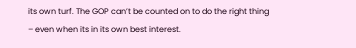its own turf. The GOP can’t be counted on to do the right thing – even when its in its own best interest.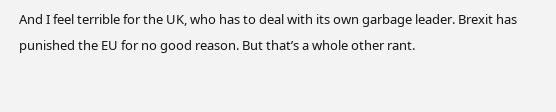And I feel terrible for the UK, who has to deal with its own garbage leader. Brexit has punished the EU for no good reason. But that’s a whole other rant.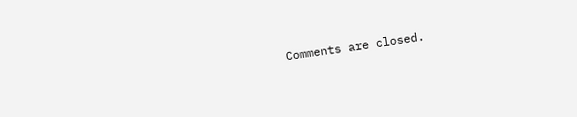Comments are closed.